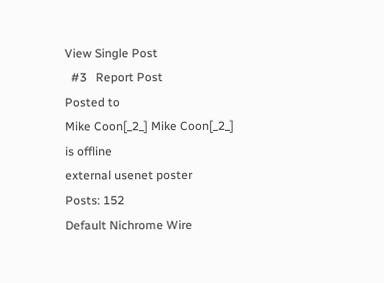View Single Post
  #3   Report Post
Posted to
Mike Coon[_2_] Mike Coon[_2_] is offline
external usenet poster
Posts: 152
Default Nichrome Wire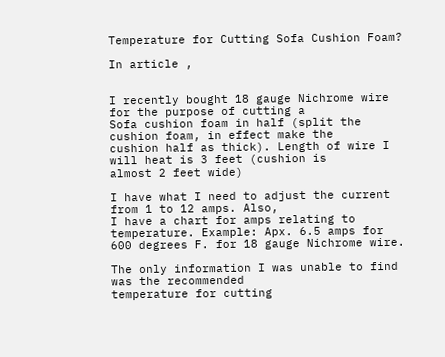Temperature for Cutting Sofa Cushion Foam?

In article ,


I recently bought 18 gauge Nichrome wire for the purpose of cutting a
Sofa cushion foam in half (split the cushion foam, in effect make the
cushion half as thick). Length of wire I will heat is 3 feet (cushion is
almost 2 feet wide)

I have what I need to adjust the current from 1 to 12 amps. Also,
I have a chart for amps relating to temperature. Example: Apx. 6.5 amps for
600 degrees F. for 18 gauge Nichrome wire.

The only information I was unable to find was the recommended
temperature for cutting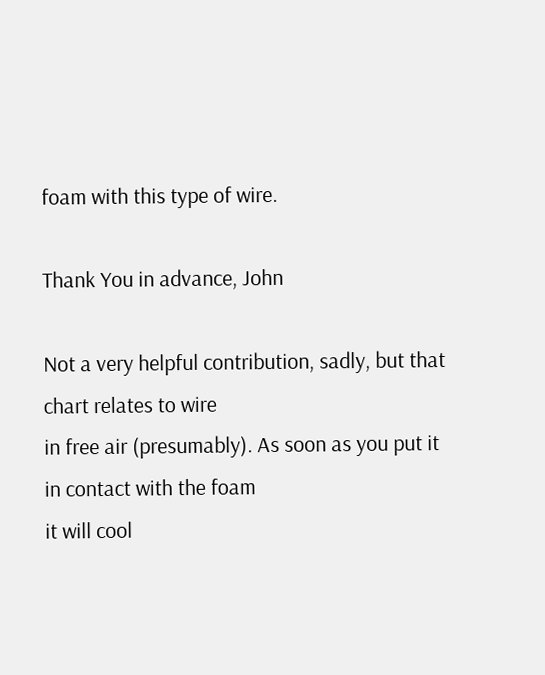foam with this type of wire.

Thank You in advance, John

Not a very helpful contribution, sadly, but that chart relates to wire
in free air (presumably). As soon as you put it in contact with the foam
it will cool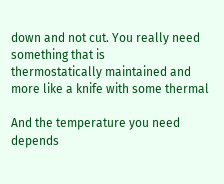down and not cut. You really need something that is
thermostatically maintained and more like a knife with some thermal

And the temperature you need depends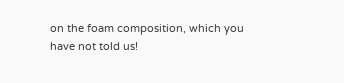on the foam composition, which you
have not told us!